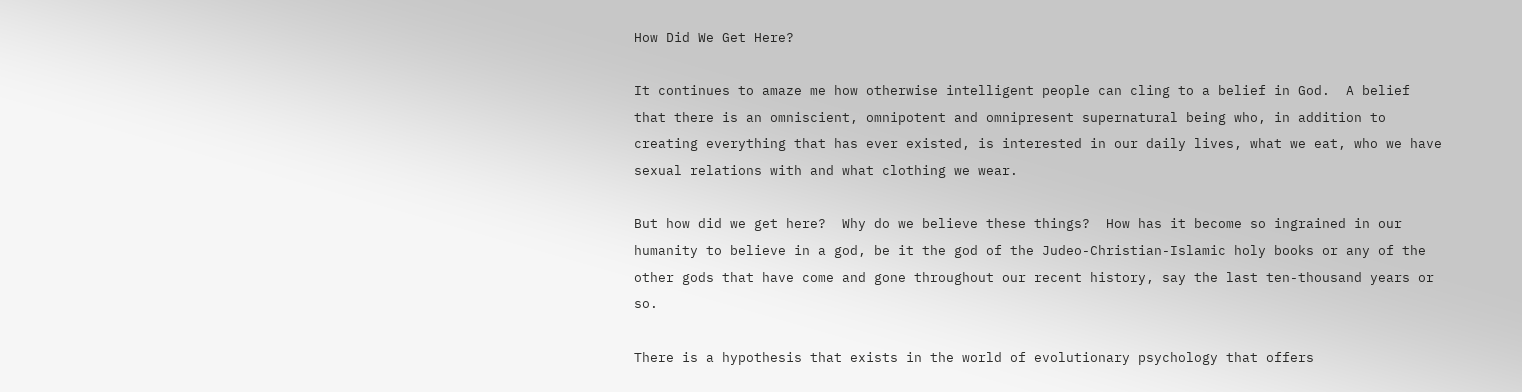How Did We Get Here?

It continues to amaze me how otherwise intelligent people can cling to a belief in God.  A belief that there is an omniscient, omnipotent and omnipresent supernatural being who, in addition to creating everything that has ever existed, is interested in our daily lives, what we eat, who we have sexual relations with and what clothing we wear.

But how did we get here?  Why do we believe these things?  How has it become so ingrained in our humanity to believe in a god, be it the god of the Judeo-Christian-Islamic holy books or any of the other gods that have come and gone throughout our recent history, say the last ten-thousand years or so.

There is a hypothesis that exists in the world of evolutionary psychology that offers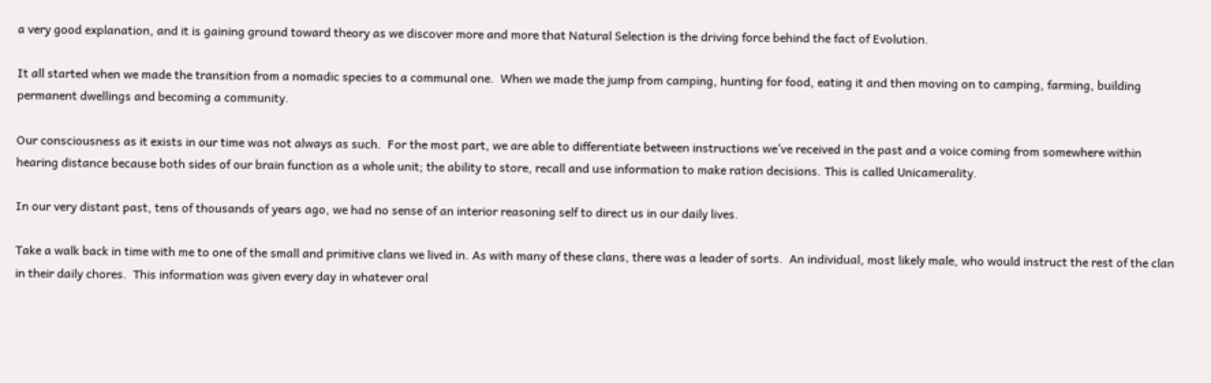a very good explanation, and it is gaining ground toward theory as we discover more and more that Natural Selection is the driving force behind the fact of Evolution.

It all started when we made the transition from a nomadic species to a communal one.  When we made the jump from camping, hunting for food, eating it and then moving on to camping, farming, building permanent dwellings and becoming a community.

Our consciousness as it exists in our time was not always as such.  For the most part, we are able to differentiate between instructions we’ve received in the past and a voice coming from somewhere within hearing distance because both sides of our brain function as a whole unit; the ability to store, recall and use information to make ration decisions. This is called Unicamerality.

In our very distant past, tens of thousands of years ago, we had no sense of an interior reasoning self to direct us in our daily lives.

Take a walk back in time with me to one of the small and primitive clans we lived in. As with many of these clans, there was a leader of sorts.  An individual, most likely male, who would instruct the rest of the clan in their daily chores.  This information was given every day in whatever oral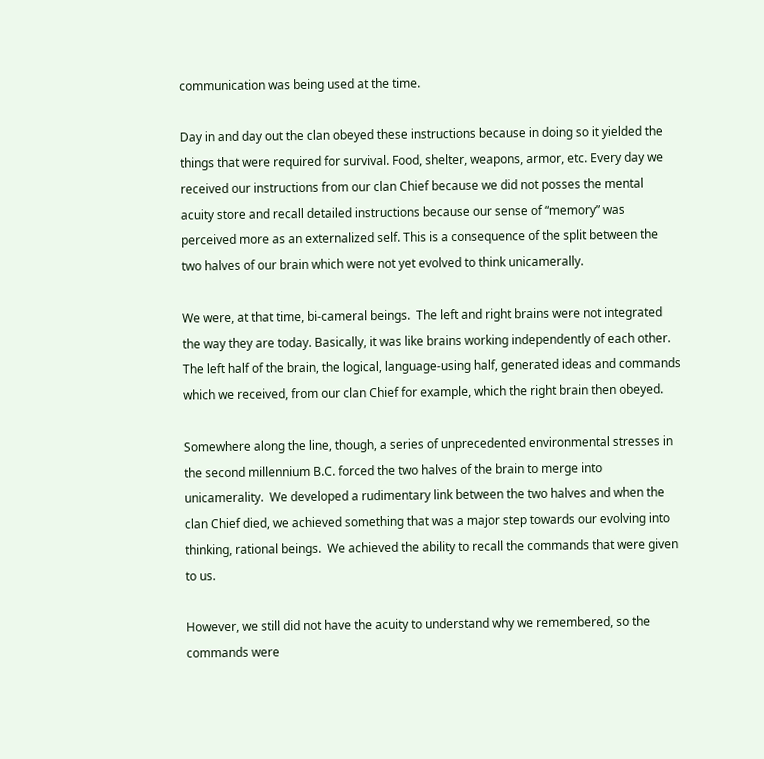communication was being used at the time.

Day in and day out the clan obeyed these instructions because in doing so it yielded the things that were required for survival. Food, shelter, weapons, armor, etc. Every day we received our instructions from our clan Chief because we did not posses the mental acuity store and recall detailed instructions because our sense of “memory” was perceived more as an externalized self. This is a consequence of the split between the two halves of our brain which were not yet evolved to think unicamerally.

We were, at that time, bi-cameral beings.  The left and right brains were not integrated the way they are today. Basically, it was like brains working independently of each other. The left half of the brain, the logical, language-using half, generated ideas and commands which we received, from our clan Chief for example, which the right brain then obeyed.

Somewhere along the line, though, a series of unprecedented environmental stresses in the second millennium B.C. forced the two halves of the brain to merge into unicamerality.  We developed a rudimentary link between the two halves and when the clan Chief died, we achieved something that was a major step towards our evolving into thinking, rational beings.  We achieved the ability to recall the commands that were given to us.

However, we still did not have the acuity to understand why we remembered, so the commands were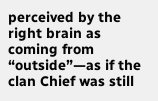perceived by the right brain as coming from “outside”—as if the clan Chief was still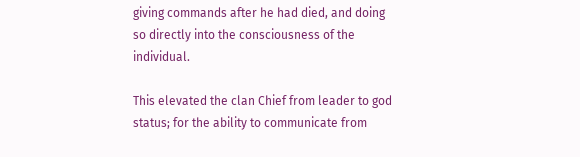giving commands after he had died, and doing so directly into the consciousness of the individual.

This elevated the clan Chief from leader to god status; for the ability to communicate from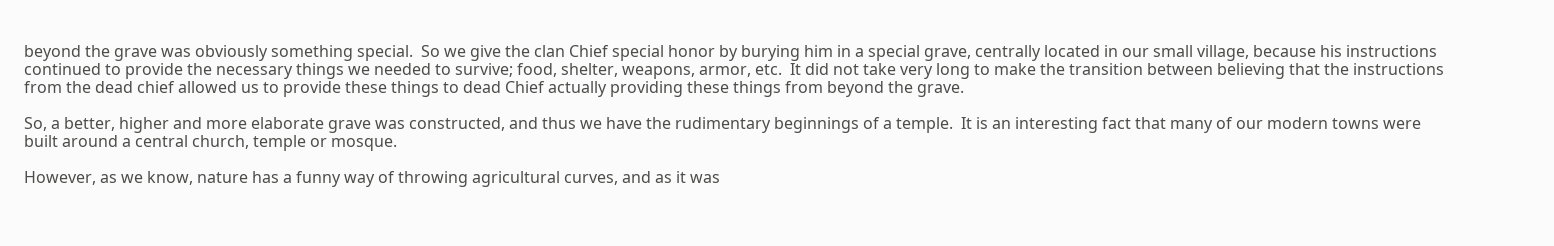beyond the grave was obviously something special.  So we give the clan Chief special honor by burying him in a special grave, centrally located in our small village, because his instructions continued to provide the necessary things we needed to survive; food, shelter, weapons, armor, etc.  It did not take very long to make the transition between believing that the instructions from the dead chief allowed us to provide these things to dead Chief actually providing these things from beyond the grave.

So, a better, higher and more elaborate grave was constructed, and thus we have the rudimentary beginnings of a temple.  It is an interesting fact that many of our modern towns were built around a central church, temple or mosque.

However, as we know, nature has a funny way of throwing agricultural curves, and as it was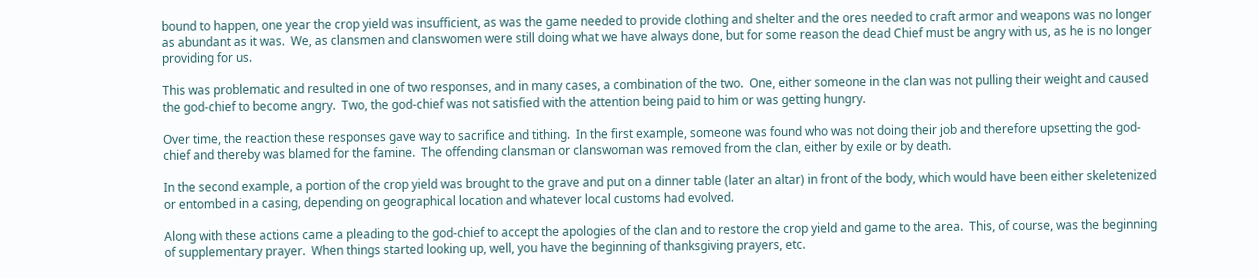bound to happen, one year the crop yield was insufficient, as was the game needed to provide clothing and shelter and the ores needed to craft armor and weapons was no longer as abundant as it was.  We, as clansmen and clanswomen were still doing what we have always done, but for some reason the dead Chief must be angry with us, as he is no longer providing for us.

This was problematic and resulted in one of two responses, and in many cases, a combination of the two.  One, either someone in the clan was not pulling their weight and caused the god-chief to become angry.  Two, the god-chief was not satisfied with the attention being paid to him or was getting hungry.

Over time, the reaction these responses gave way to sacrifice and tithing.  In the first example, someone was found who was not doing their job and therefore upsetting the god-chief and thereby was blamed for the famine.  The offending clansman or clanswoman was removed from the clan, either by exile or by death.

In the second example, a portion of the crop yield was brought to the grave and put on a dinner table (later an altar) in front of the body, which would have been either skeletenized or entombed in a casing, depending on geographical location and whatever local customs had evolved.

Along with these actions came a pleading to the god-chief to accept the apologies of the clan and to restore the crop yield and game to the area.  This, of course, was the beginning of supplementary prayer.  When things started looking up, well, you have the beginning of thanksgiving prayers, etc.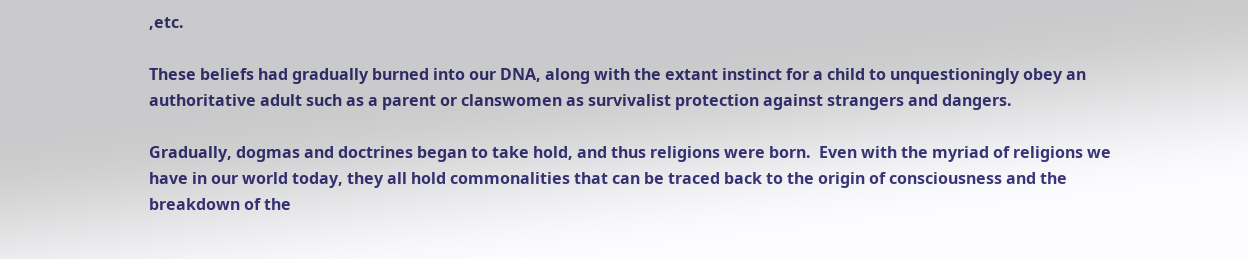,etc.

These beliefs had gradually burned into our DNA, along with the extant instinct for a child to unquestioningly obey an authoritative adult such as a parent or clanswomen as survivalist protection against strangers and dangers.

Gradually, dogmas and doctrines began to take hold, and thus religions were born.  Even with the myriad of religions we have in our world today, they all hold commonalities that can be traced back to the origin of consciousness and the breakdown of the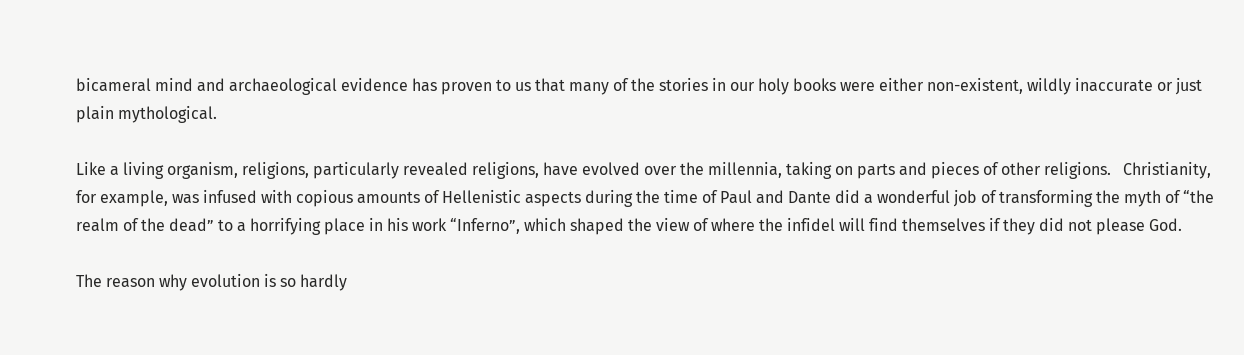bicameral mind and archaeological evidence has proven to us that many of the stories in our holy books were either non-existent, wildly inaccurate or just plain mythological.

Like a living organism, religions, particularly revealed religions, have evolved over the millennia, taking on parts and pieces of other religions.   Christianity, for example, was infused with copious amounts of Hellenistic aspects during the time of Paul and Dante did a wonderful job of transforming the myth of “the realm of the dead” to a horrifying place in his work “Inferno”, which shaped the view of where the infidel will find themselves if they did not please God.

The reason why evolution is so hardly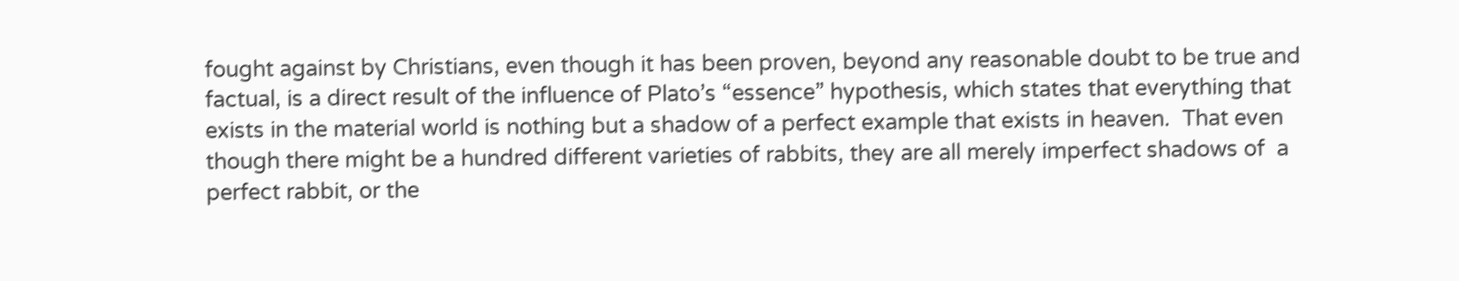fought against by Christians, even though it has been proven, beyond any reasonable doubt to be true and factual, is a direct result of the influence of Plato’s “essence” hypothesis, which states that everything that exists in the material world is nothing but a shadow of a perfect example that exists in heaven.  That even though there might be a hundred different varieties of rabbits, they are all merely imperfect shadows of  a perfect rabbit, or the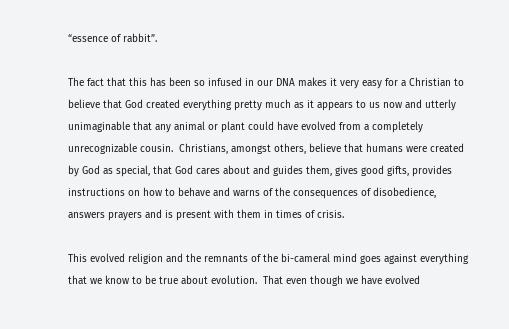“essence of rabbit”.

The fact that this has been so infused in our DNA makes it very easy for a Christian to believe that God created everything pretty much as it appears to us now and utterly unimaginable that any animal or plant could have evolved from a completely unrecognizable cousin.  Christians, amongst others, believe that humans were created by God as special, that God cares about and guides them, gives good gifts, provides instructions on how to behave and warns of the consequences of disobedience, answers prayers and is present with them in times of crisis.

This evolved religion and the remnants of the bi-cameral mind goes against everything that we know to be true about evolution.  That even though we have evolved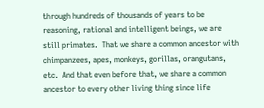through hundreds of thousands of years to be reasoning, rational and intelligent beings, we are still primates.  That we share a common ancestor with chimpanzees, apes, monkeys, gorillas, orangutans, etc.  And that even before that, we share a common ancestor to every other living thing since life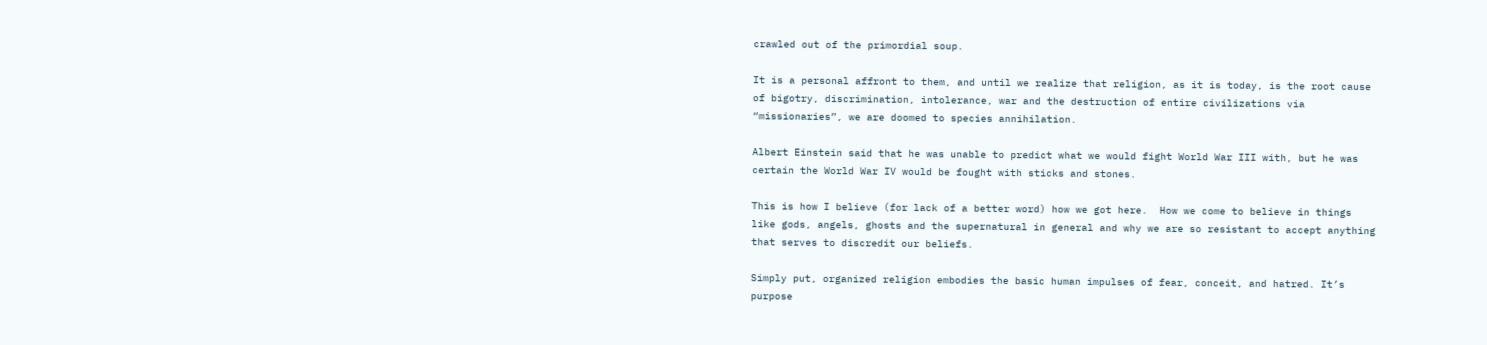crawled out of the primordial soup.

It is a personal affront to them, and until we realize that religion, as it is today, is the root cause of bigotry, discrimination, intolerance, war and the destruction of entire civilizations via “missionaries”, we are doomed to species annihilation.

Albert Einstein said that he was unable to predict what we would fight World War III with, but he was certain the World War IV would be fought with sticks and stones.

This is how I believe (for lack of a better word) how we got here.  How we come to believe in things like gods, angels, ghosts and the supernatural in general and why we are so resistant to accept anything that serves to discredit our beliefs.

Simply put, organized religion embodies the basic human impulses of fear, conceit, and hatred. It’s purpose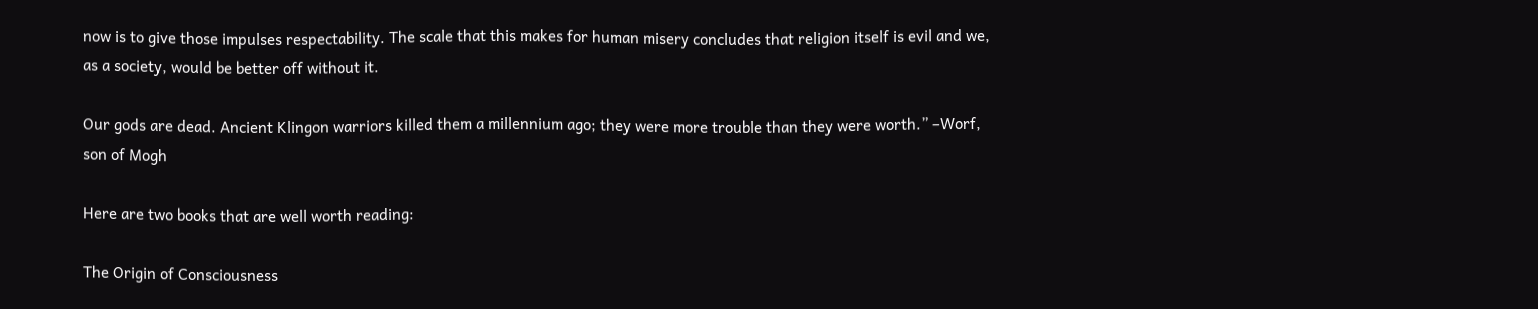now is to give those impulses respectability. The scale that this makes for human misery concludes that religion itself is evil and we, as a society, would be better off without it.

Our gods are dead. Ancient Klingon warriors killed them a millennium ago; they were more trouble than they were worth.” –Worf, son of Mogh

Here are two books that are well worth reading:

The Origin of Consciousness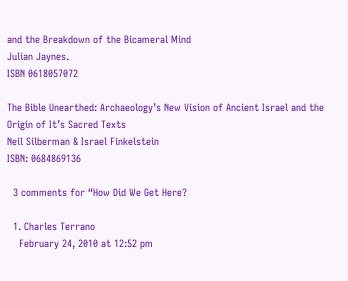and the Breakdown of the Bicameral Mind
Julian Jaynes.
ISBN 0618057072

The Bible Unearthed: Archaeology’s New Vision of Ancient Israel and the Origin of It’s Sacred Texts
Neil Silberman & Israel Finkelstein
ISBN: 0684869136

  3 comments for “How Did We Get Here?

  1. Charles Terrano
    February 24, 2010 at 12:52 pm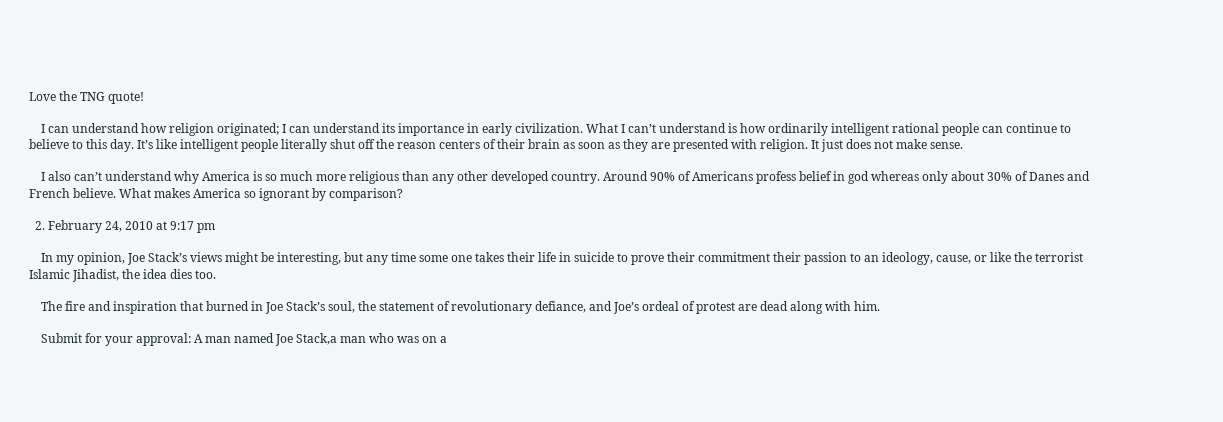Love the TNG quote!

    I can understand how religion originated; I can understand its importance in early civilization. What I can’t understand is how ordinarily intelligent rational people can continue to believe to this day. It’s like intelligent people literally shut off the reason centers of their brain as soon as they are presented with religion. It just does not make sense.

    I also can’t understand why America is so much more religious than any other developed country. Around 90% of Americans profess belief in god whereas only about 30% of Danes and French believe. What makes America so ignorant by comparison?

  2. February 24, 2010 at 9:17 pm

    In my opinion, Joe Stack’s views might be interesting, but any time some one takes their life in suicide to prove their commitment their passion to an ideology, cause, or like the terrorist Islamic Jihadist, the idea dies too.

    The fire and inspiration that burned in Joe Stack’s soul, the statement of revolutionary defiance, and Joe’s ordeal of protest are dead along with him.

    Submit for your approval: A man named Joe Stack,a man who was on a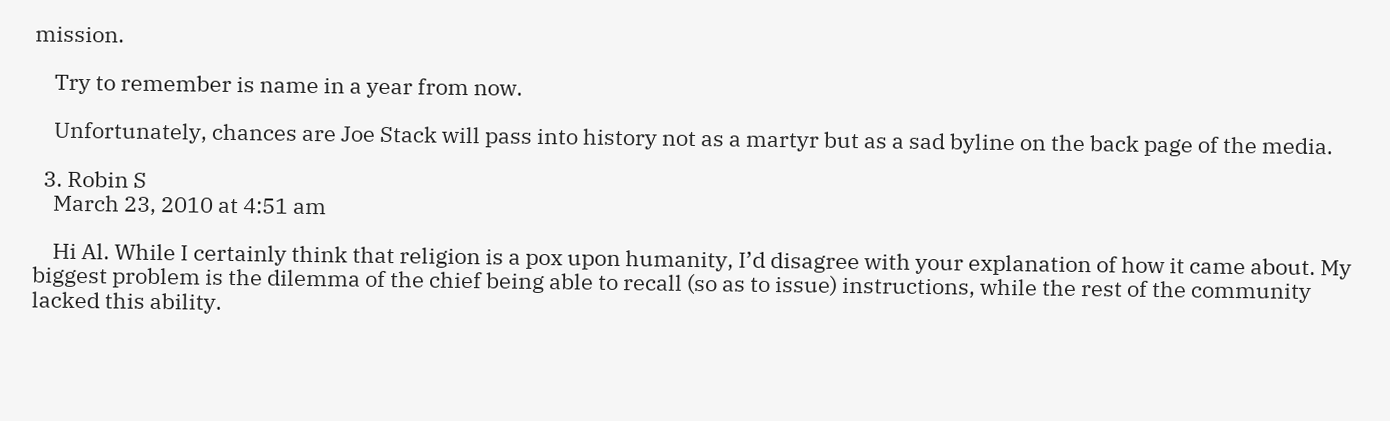mission.

    Try to remember is name in a year from now.

    Unfortunately, chances are Joe Stack will pass into history not as a martyr but as a sad byline on the back page of the media.

  3. Robin S
    March 23, 2010 at 4:51 am

    Hi Al. While I certainly think that religion is a pox upon humanity, I’d disagree with your explanation of how it came about. My biggest problem is the dilemma of the chief being able to recall (so as to issue) instructions, while the rest of the community lacked this ability.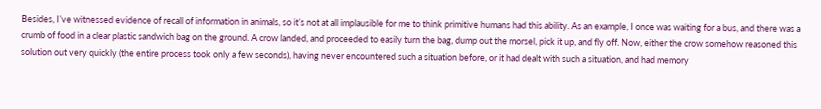Besides, I’ve witnessed evidence of recall of information in animals, so it’s not at all implausible for me to think primitive humans had this ability. As an example, I once was waiting for a bus, and there was a crumb of food in a clear plastic sandwich bag on the ground. A crow landed, and proceeded to easily turn the bag, dump out the morsel, pick it up, and fly off. Now, either the crow somehow reasoned this solution out very quickly (the entire process took only a few seconds), having never encountered such a situation before, or it had dealt with such a situation, and had memory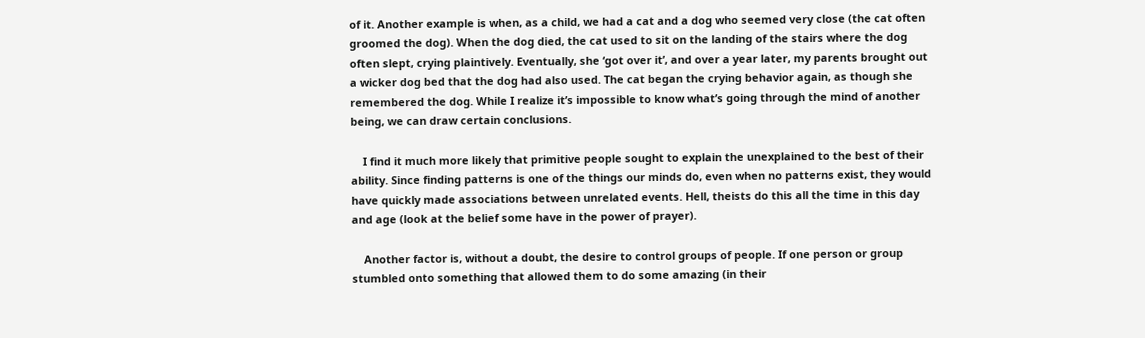of it. Another example is when, as a child, we had a cat and a dog who seemed very close (the cat often groomed the dog). When the dog died, the cat used to sit on the landing of the stairs where the dog often slept, crying plaintively. Eventually, she ‘got over it’, and over a year later, my parents brought out a wicker dog bed that the dog had also used. The cat began the crying behavior again, as though she remembered the dog. While I realize it’s impossible to know what’s going through the mind of another being, we can draw certain conclusions.

    I find it much more likely that primitive people sought to explain the unexplained to the best of their ability. Since finding patterns is one of the things our minds do, even when no patterns exist, they would have quickly made associations between unrelated events. Hell, theists do this all the time in this day and age (look at the belief some have in the power of prayer).

    Another factor is, without a doubt, the desire to control groups of people. If one person or group stumbled onto something that allowed them to do some amazing (in their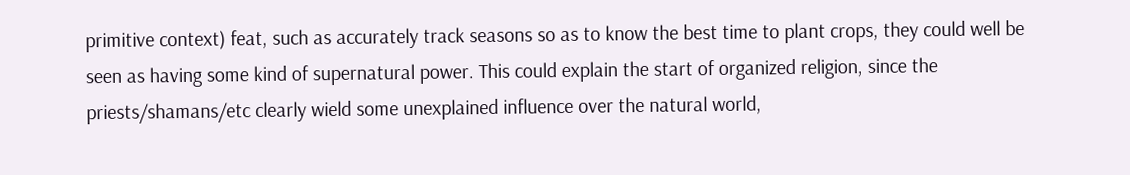primitive context) feat, such as accurately track seasons so as to know the best time to plant crops, they could well be seen as having some kind of supernatural power. This could explain the start of organized religion, since the priests/shamans/etc clearly wield some unexplained influence over the natural world,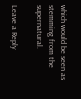which would be seen as stemming from the supernatural.

Leave a Reply